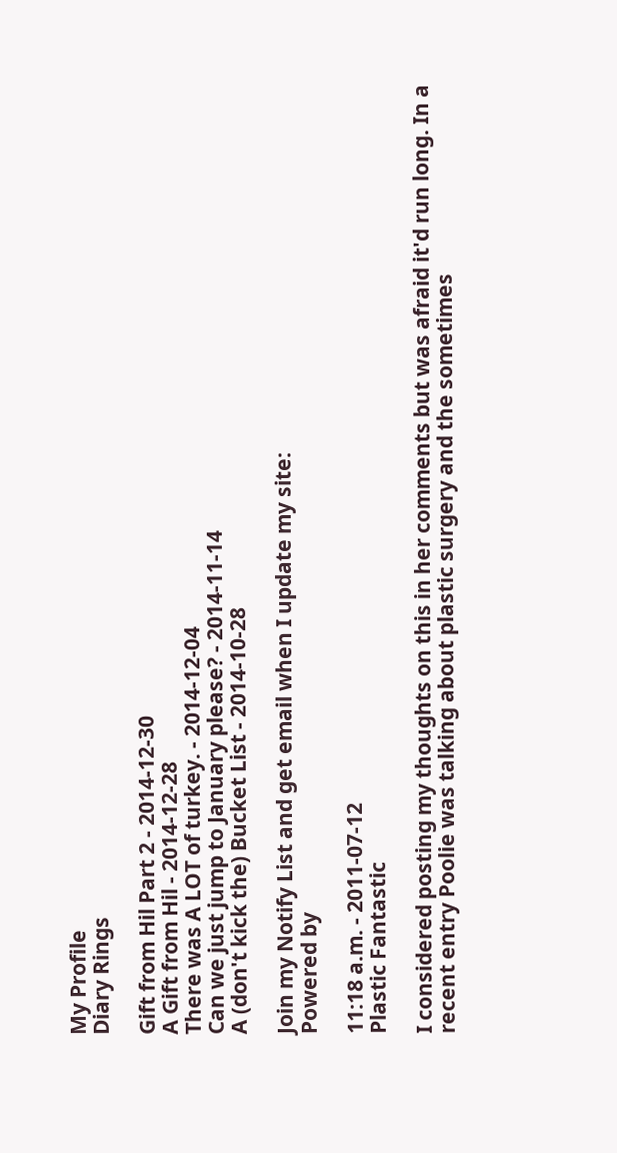My Profile
Diary Rings

Gift from Hil Part 2 - 2014-12-30
A Gift from Hil - 2014-12-28
There was A LOT of turkey. - 2014-12-04
Can we just jump to January please? - 2014-11-14
A (don't kick the) Bucket List - 2014-10-28

Join my Notify List and get email when I update my site:
Powered by

11:18 a.m. - 2011-07-12
Plastic Fantastic

I considered posting my thoughts on this in her comments but was afraid it'd run long. In a recent entry Poolie was talking about plastic surgery and the sometimes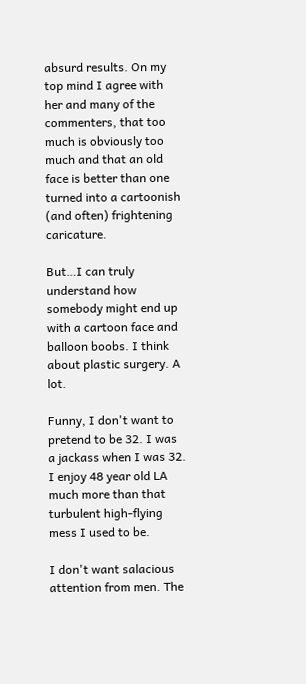absurd results. On my top mind I agree with her and many of the commenters, that too much is obviously too much and that an old face is better than one turned into a cartoonish (and often) frightening caricature.

But…I can truly understand how somebody might end up with a cartoon face and balloon boobs. I think about plastic surgery. A lot.

Funny, I don't want to pretend to be 32. I was a jackass when I was 32. I enjoy 48 year old LA much more than that turbulent high-flying mess I used to be.

I don't want salacious attention from men. The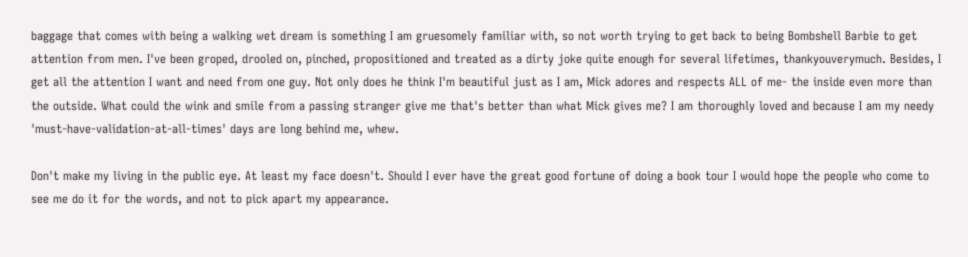baggage that comes with being a walking wet dream is something I am gruesomely familiar with, so not worth trying to get back to being Bombshell Barbie to get attention from men. I've been groped, drooled on, pinched, propositioned and treated as a dirty joke quite enough for several lifetimes, thankyouverymuch. Besides, I get all the attention I want and need from one guy. Not only does he think I'm beautiful just as I am, Mick adores and respects ALL of me- the inside even more than the outside. What could the wink and smile from a passing stranger give me that's better than what Mick gives me? I am thoroughly loved and because I am my needy 'must-have-validation-at-all-times' days are long behind me, whew.

Don't make my living in the public eye. At least my face doesn't. Should I ever have the great good fortune of doing a book tour I would hope the people who come to see me do it for the words, and not to pick apart my appearance.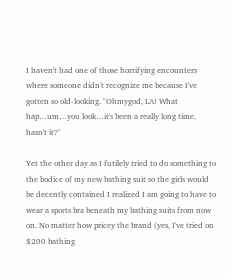I haven't had one of those horrifying encounters where someone didn't recognize me because I've gotten so old-looking. "Ohmygod, LA! What hap…um…you look…it's been a really long time, hasn't it?"

Yet the other day as I futilely tried to do something to the bodice of my new bathing suit so the girls would be decently contained I realized I am going to have to wear a sports bra beneath my bathing suits from now on. No matter how pricey the brand (yes, I've tried on $200 bathing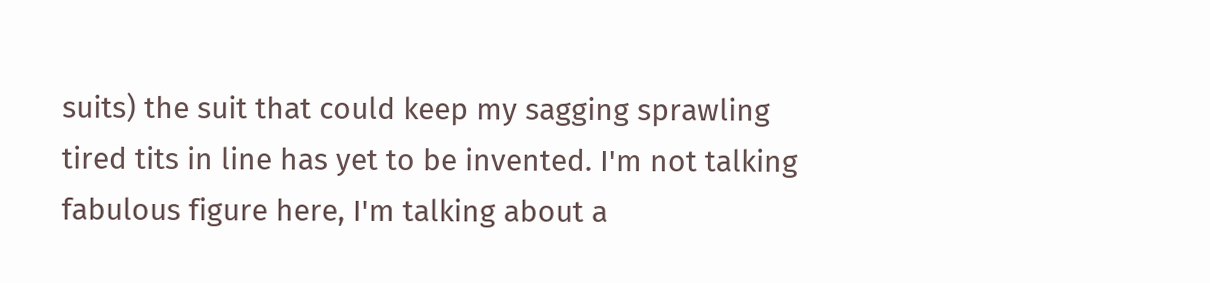suits) the suit that could keep my sagging sprawling tired tits in line has yet to be invented. I'm not talking fabulous figure here, I'm talking about a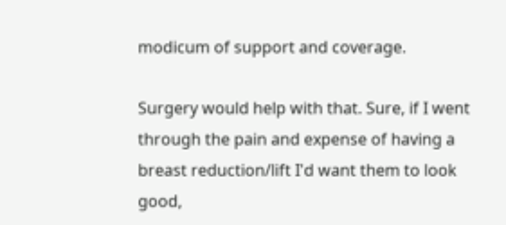modicum of support and coverage.

Surgery would help with that. Sure, if I went through the pain and expense of having a breast reduction/lift I'd want them to look good,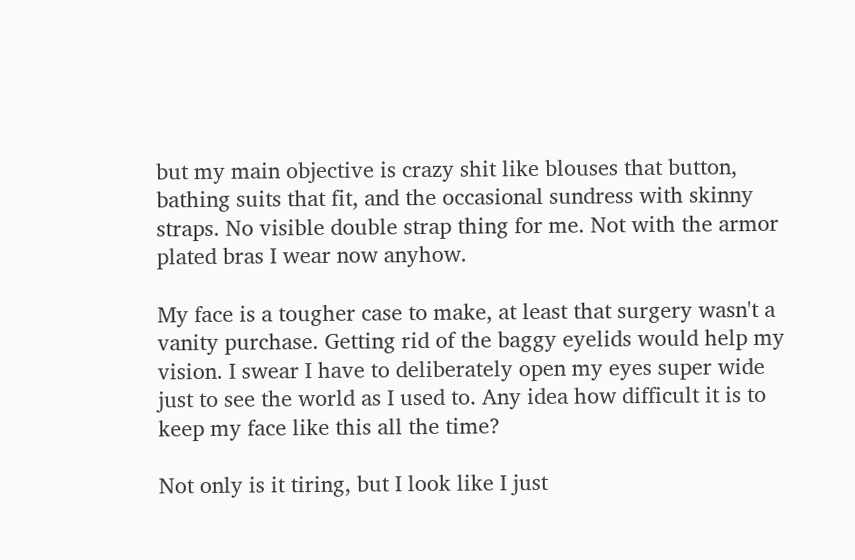but my main objective is crazy shit like blouses that button, bathing suits that fit, and the occasional sundress with skinny straps. No visible double strap thing for me. Not with the armor plated bras I wear now anyhow.

My face is a tougher case to make, at least that surgery wasn't a vanity purchase. Getting rid of the baggy eyelids would help my vision. I swear I have to deliberately open my eyes super wide just to see the world as I used to. Any idea how difficult it is to keep my face like this all the time?

Not only is it tiring, but I look like I just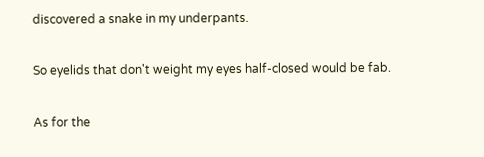discovered a snake in my underpants.

So eyelids that don't weight my eyes half-closed would be fab.

As for the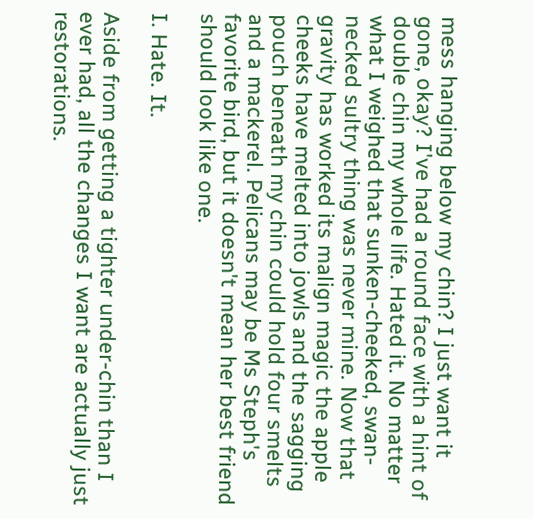mess hanging below my chin? I just want it gone, okay? I've had a round face with a hint of double chin my whole life. Hated it. No matter what I weighed that sunken-cheeked, swan-necked sultry thing was never mine. Now that gravity has worked its malign magic the apple cheeks have melted into jowls and the sagging pouch beneath my chin could hold four smelts and a mackerel. Pelicans may be Ms Steph's favorite bird, but it doesn't mean her best friend should look like one.

I. Hate. It.

Aside from getting a tighter under-chin than I ever had, all the changes I want are actually just restorations.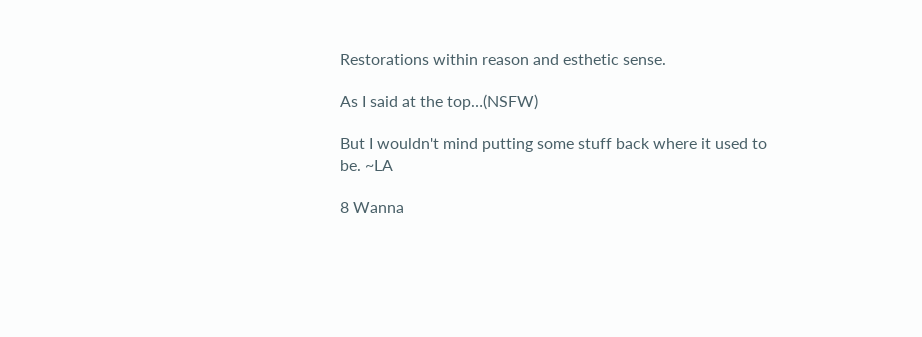Restorations within reason and esthetic sense.

As I said at the top…(NSFW)

But I wouldn't mind putting some stuff back where it used to be. ~LA

8 Wanna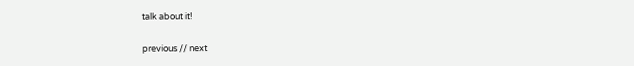talk about it!

previous // next